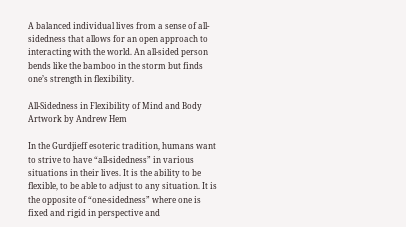A balanced individual lives from a sense of all-sidedness that allows for an open approach to interacting with the world. An all-sided person bends like the bamboo in the storm but finds one’s strength in flexibility.

All-Sidedness in Flexibility of Mind and Body
Artwork by Andrew Hem

In the Gurdjieff esoteric tradition, humans want to strive to have “all-sidedness” in various situations in their lives. It is the ability to be flexible, to be able to adjust to any situation. It is the opposite of “one-sidedness” where one is fixed and rigid in perspective and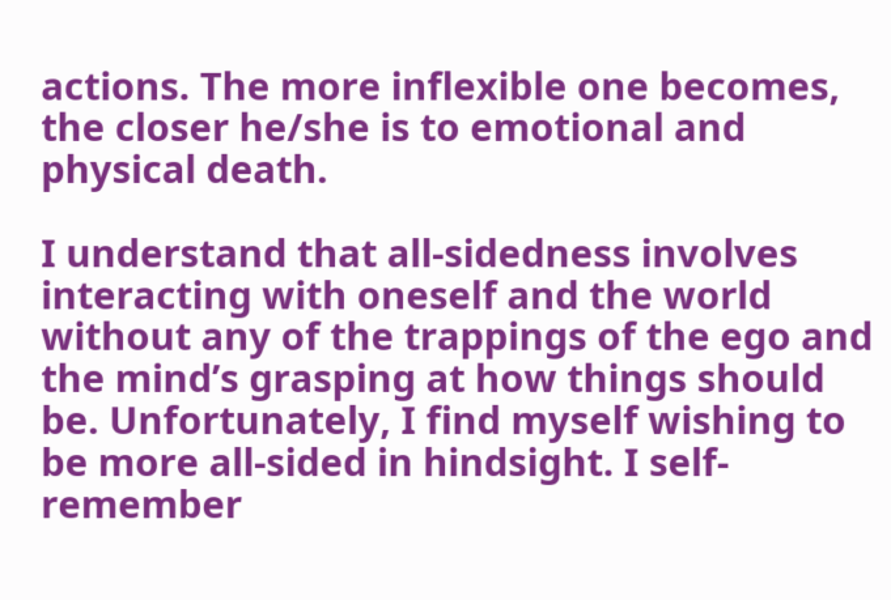actions. The more inflexible one becomes, the closer he/she is to emotional and physical death.

I understand that all-sidedness involves interacting with oneself and the world without any of the trappings of the ego and the mind’s grasping at how things should be. Unfortunately, I find myself wishing to be more all-sided in hindsight. I self-remember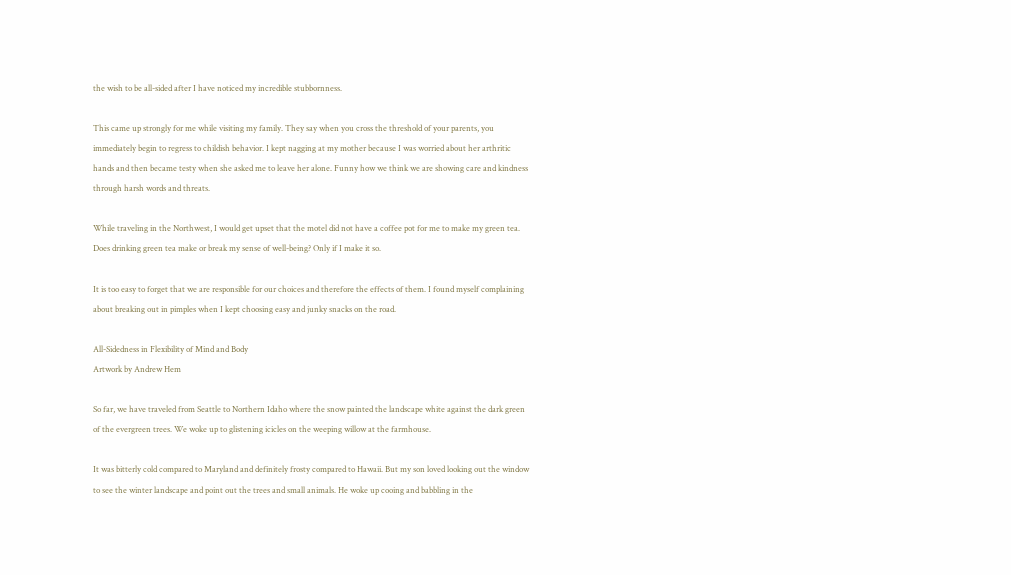the wish to be all-sided after I have noticed my incredible stubbornness.

This came up strongly for me while visiting my family. They say when you cross the threshold of your parents, you immediately begin to regress to childish behavior. I kept nagging at my mother because I was worried about her arthritic hands and then became testy when she asked me to leave her alone. Funny how we think we are showing care and kindness through harsh words and threats.

While traveling in the Northwest, I would get upset that the motel did not have a coffee pot for me to make my green tea. Does drinking green tea make or break my sense of well-being? Only if I make it so.

It is too easy to forget that we are responsible for our choices and therefore the effects of them. I found myself complaining about breaking out in pimples when I kept choosing easy and junky snacks on the road.

All-Sidedness in Flexibility of Mind and Body
Artwork by Andrew Hem

So far, we have traveled from Seattle to Northern Idaho where the snow painted the landscape white against the dark green of the evergreen trees. We woke up to glistening icicles on the weeping willow at the farmhouse.

It was bitterly cold compared to Maryland and definitely frosty compared to Hawaii. But my son loved looking out the window to see the winter landscape and point out the trees and small animals. He woke up cooing and babbling in the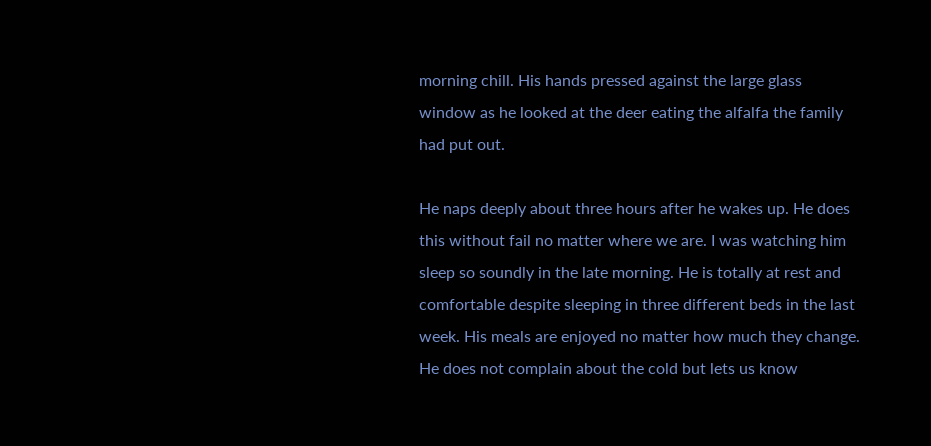morning chill. His hands pressed against the large glass window as he looked at the deer eating the alfalfa the family had put out.

He naps deeply about three hours after he wakes up. He does this without fail no matter where we are. I was watching him sleep so soundly in the late morning. He is totally at rest and comfortable despite sleeping in three different beds in the last week. His meals are enjoyed no matter how much they change. He does not complain about the cold but lets us know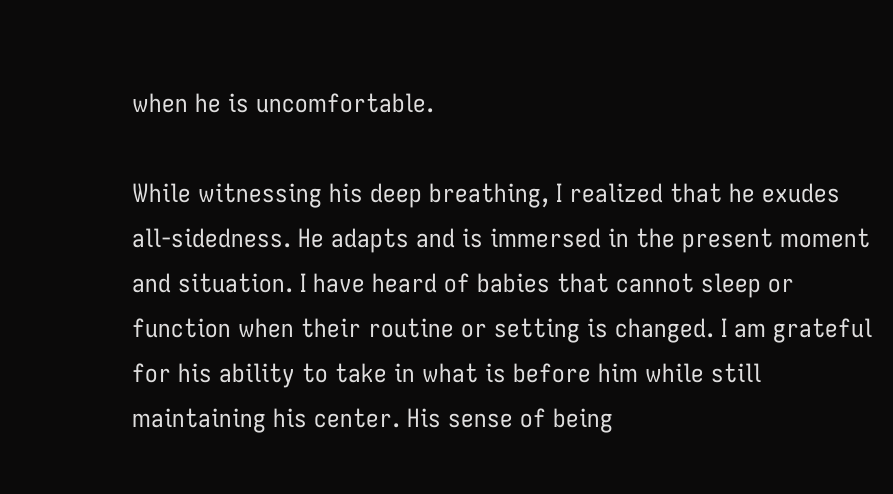when he is uncomfortable.

While witnessing his deep breathing, I realized that he exudes all-sidedness. He adapts and is immersed in the present moment and situation. I have heard of babies that cannot sleep or function when their routine or setting is changed. I am grateful for his ability to take in what is before him while still maintaining his center. His sense of being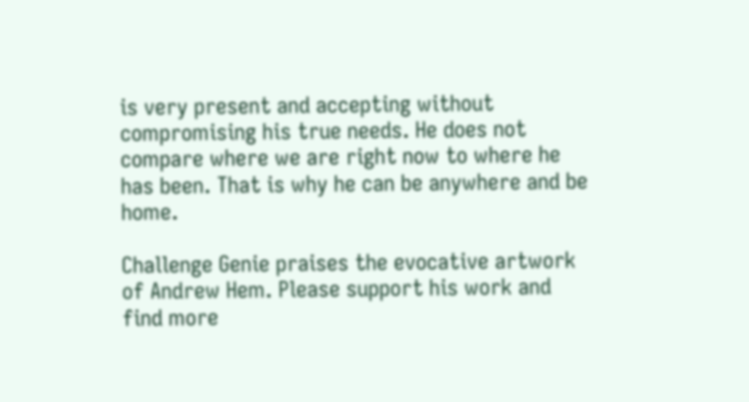is very present and accepting without compromising his true needs. He does not compare where we are right now to where he has been. That is why he can be anywhere and be home.

Challenge Genie praises the evocative artwork of Andrew Hem. Please support his work and find more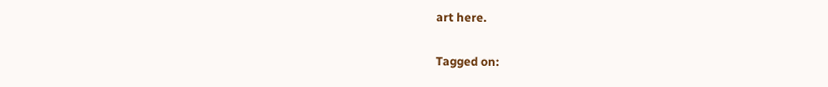art here.

Tagged on: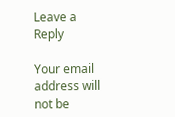Leave a Reply

Your email address will not be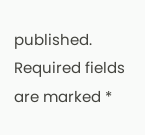published. Required fields are marked *